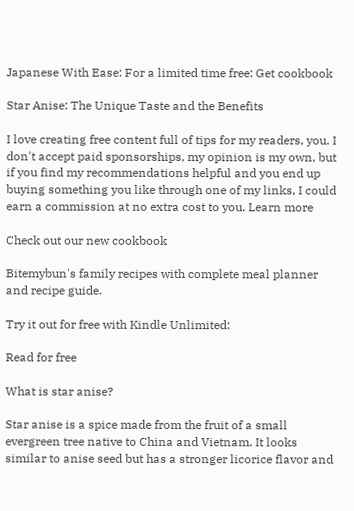Japanese With Ease: For a limited time free: Get cookbook

Star Anise: The Unique Taste and the Benefits

I love creating free content full of tips for my readers, you. I don't accept paid sponsorships, my opinion is my own, but if you find my recommendations helpful and you end up buying something you like through one of my links, I could earn a commission at no extra cost to you. Learn more

Check out our new cookbook

Bitemybun's family recipes with complete meal planner and recipe guide.

Try it out for free with Kindle Unlimited:

Read for free

What is star anise?

Star anise is a spice made from the fruit of a small evergreen tree native to China and Vietnam. It looks similar to anise seed but has a stronger licorice flavor and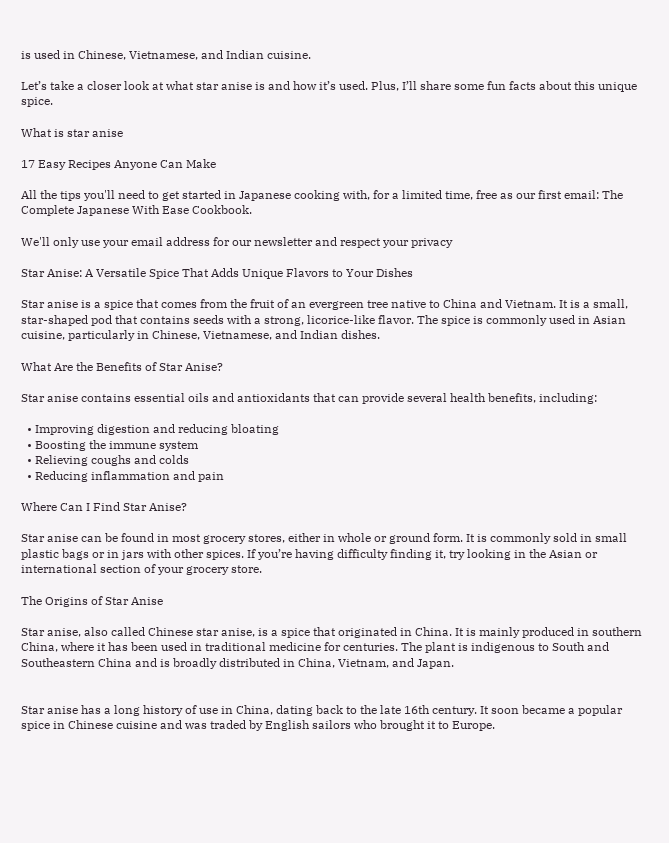is used in Chinese, Vietnamese, and Indian cuisine.

Let’s take a closer look at what star anise is and how it’s used. Plus, I’ll share some fun facts about this unique spice.

What is star anise

17 Easy Recipes Anyone Can Make

All the tips you'll need to get started in Japanese cooking with, for a limited time, free as our first email: The Complete Japanese With Ease Cookbook.

We'll only use your email address for our newsletter and respect your privacy

Star Anise: A Versatile Spice That Adds Unique Flavors to Your Dishes

Star anise is a spice that comes from the fruit of an evergreen tree native to China and Vietnam. It is a small, star-shaped pod that contains seeds with a strong, licorice-like flavor. The spice is commonly used in Asian cuisine, particularly in Chinese, Vietnamese, and Indian dishes.

What Are the Benefits of Star Anise?

Star anise contains essential oils and antioxidants that can provide several health benefits, including:

  • Improving digestion and reducing bloating
  • Boosting the immune system
  • Relieving coughs and colds
  • Reducing inflammation and pain

Where Can I Find Star Anise?

Star anise can be found in most grocery stores, either in whole or ground form. It is commonly sold in small plastic bags or in jars with other spices. If you’re having difficulty finding it, try looking in the Asian or international section of your grocery store.

The Origins of Star Anise

Star anise, also called Chinese star anise, is a spice that originated in China. It is mainly produced in southern China, where it has been used in traditional medicine for centuries. The plant is indigenous to South and Southeastern China and is broadly distributed in China, Vietnam, and Japan.


Star anise has a long history of use in China, dating back to the late 16th century. It soon became a popular spice in Chinese cuisine and was traded by English sailors who brought it to Europe.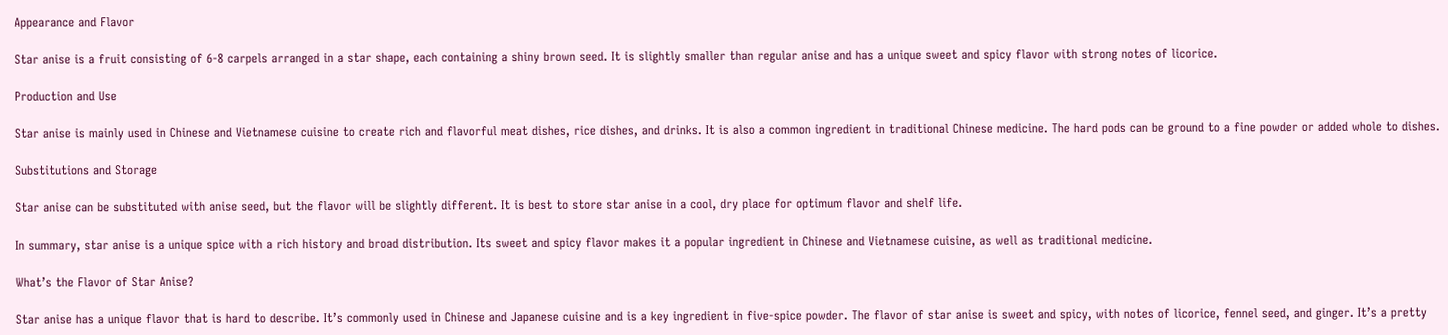Appearance and Flavor

Star anise is a fruit consisting of 6-8 carpels arranged in a star shape, each containing a shiny brown seed. It is slightly smaller than regular anise and has a unique sweet and spicy flavor with strong notes of licorice.

Production and Use

Star anise is mainly used in Chinese and Vietnamese cuisine to create rich and flavorful meat dishes, rice dishes, and drinks. It is also a common ingredient in traditional Chinese medicine. The hard pods can be ground to a fine powder or added whole to dishes.

Substitutions and Storage

Star anise can be substituted with anise seed, but the flavor will be slightly different. It is best to store star anise in a cool, dry place for optimum flavor and shelf life.

In summary, star anise is a unique spice with a rich history and broad distribution. Its sweet and spicy flavor makes it a popular ingredient in Chinese and Vietnamese cuisine, as well as traditional medicine.

What’s the Flavor of Star Anise?

Star anise has a unique flavor that is hard to describe. It’s commonly used in Chinese and Japanese cuisine and is a key ingredient in five-spice powder. The flavor of star anise is sweet and spicy, with notes of licorice, fennel seed, and ginger. It’s a pretty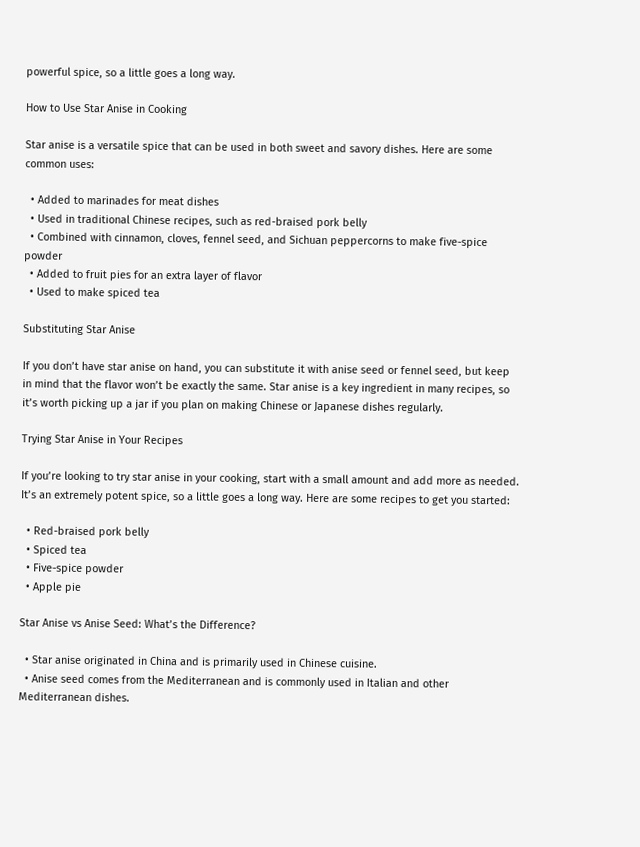powerful spice, so a little goes a long way.

How to Use Star Anise in Cooking

Star anise is a versatile spice that can be used in both sweet and savory dishes. Here are some common uses:

  • Added to marinades for meat dishes
  • Used in traditional Chinese recipes, such as red-braised pork belly
  • Combined with cinnamon, cloves, fennel seed, and Sichuan peppercorns to make five-spice powder
  • Added to fruit pies for an extra layer of flavor
  • Used to make spiced tea

Substituting Star Anise

If you don’t have star anise on hand, you can substitute it with anise seed or fennel seed, but keep in mind that the flavor won’t be exactly the same. Star anise is a key ingredient in many recipes, so it’s worth picking up a jar if you plan on making Chinese or Japanese dishes regularly.

Trying Star Anise in Your Recipes

If you’re looking to try star anise in your cooking, start with a small amount and add more as needed. It’s an extremely potent spice, so a little goes a long way. Here are some recipes to get you started:

  • Red-braised pork belly
  • Spiced tea
  • Five-spice powder
  • Apple pie

Star Anise vs Anise Seed: What’s the Difference?

  • Star anise originated in China and is primarily used in Chinese cuisine.
  • Anise seed comes from the Mediterranean and is commonly used in Italian and other Mediterranean dishes.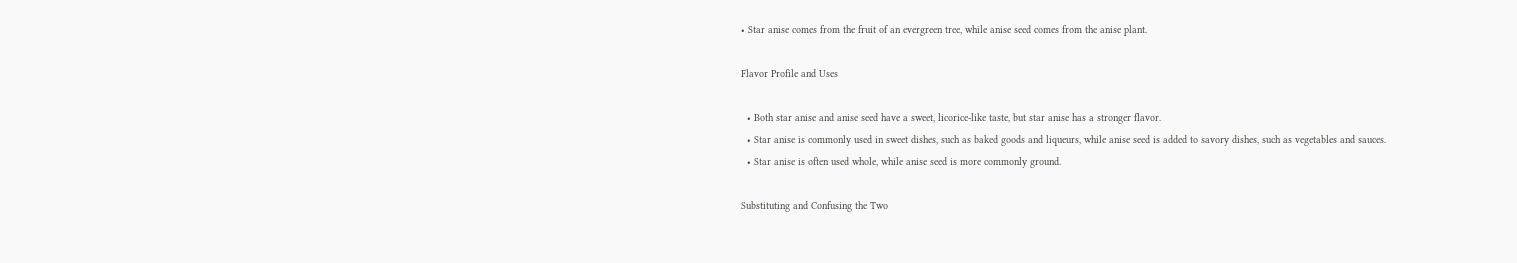• Star anise comes from the fruit of an evergreen tree, while anise seed comes from the anise plant.

Flavor Profile and Uses

  • Both star anise and anise seed have a sweet, licorice-like taste, but star anise has a stronger flavor.
  • Star anise is commonly used in sweet dishes, such as baked goods and liqueurs, while anise seed is added to savory dishes, such as vegetables and sauces.
  • Star anise is often used whole, while anise seed is more commonly ground.

Substituting and Confusing the Two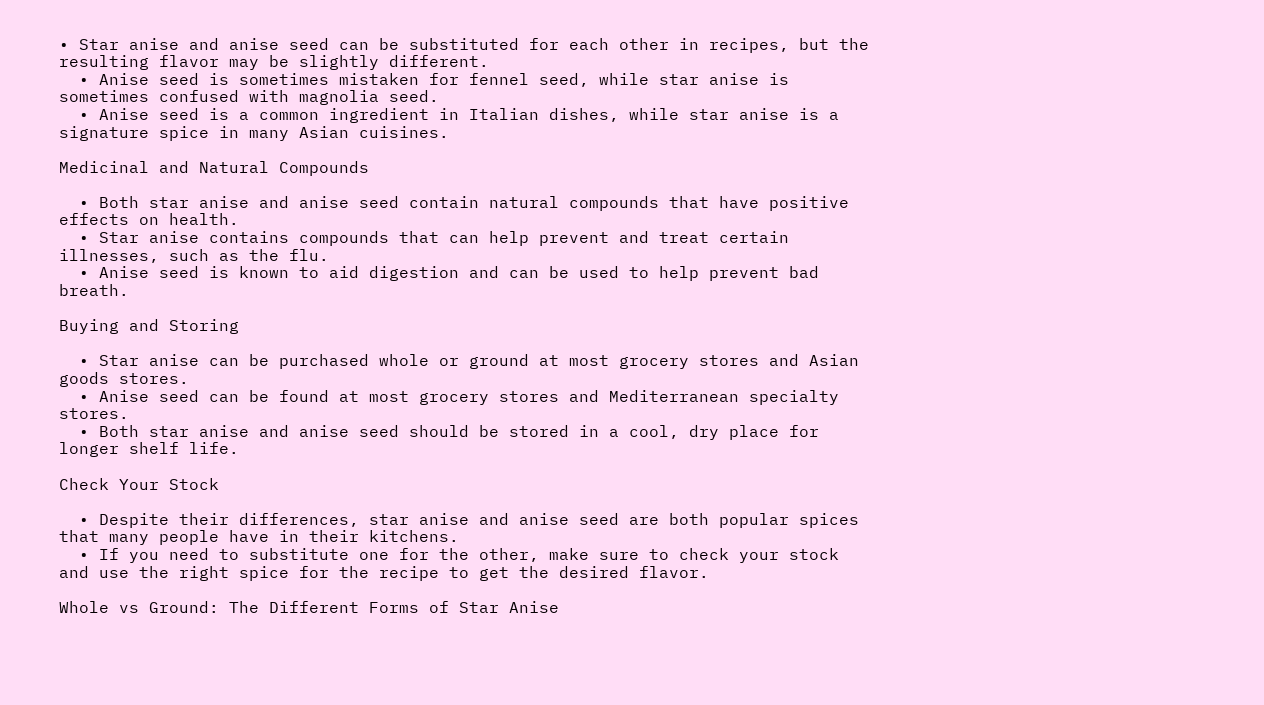• Star anise and anise seed can be substituted for each other in recipes, but the resulting flavor may be slightly different.
  • Anise seed is sometimes mistaken for fennel seed, while star anise is sometimes confused with magnolia seed.
  • Anise seed is a common ingredient in Italian dishes, while star anise is a signature spice in many Asian cuisines.

Medicinal and Natural Compounds

  • Both star anise and anise seed contain natural compounds that have positive effects on health.
  • Star anise contains compounds that can help prevent and treat certain illnesses, such as the flu.
  • Anise seed is known to aid digestion and can be used to help prevent bad breath.

Buying and Storing

  • Star anise can be purchased whole or ground at most grocery stores and Asian goods stores.
  • Anise seed can be found at most grocery stores and Mediterranean specialty stores.
  • Both star anise and anise seed should be stored in a cool, dry place for longer shelf life.

Check Your Stock

  • Despite their differences, star anise and anise seed are both popular spices that many people have in their kitchens.
  • If you need to substitute one for the other, make sure to check your stock and use the right spice for the recipe to get the desired flavor.

Whole vs Ground: The Different Forms of Star Anise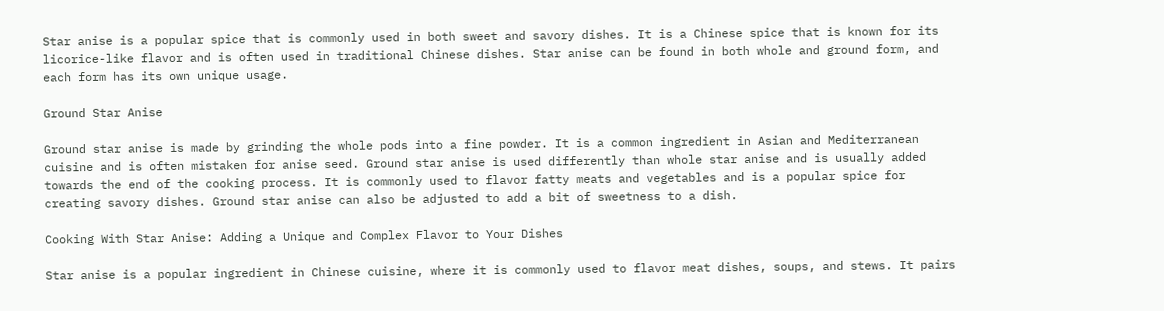Star anise is a popular spice that is commonly used in both sweet and savory dishes. It is a Chinese spice that is known for its licorice-like flavor and is often used in traditional Chinese dishes. Star anise can be found in both whole and ground form, and each form has its own unique usage.

Ground Star Anise

Ground star anise is made by grinding the whole pods into a fine powder. It is a common ingredient in Asian and Mediterranean cuisine and is often mistaken for anise seed. Ground star anise is used differently than whole star anise and is usually added towards the end of the cooking process. It is commonly used to flavor fatty meats and vegetables and is a popular spice for creating savory dishes. Ground star anise can also be adjusted to add a bit of sweetness to a dish.

Cooking With Star Anise: Adding a Unique and Complex Flavor to Your Dishes

Star anise is a popular ingredient in Chinese cuisine, where it is commonly used to flavor meat dishes, soups, and stews. It pairs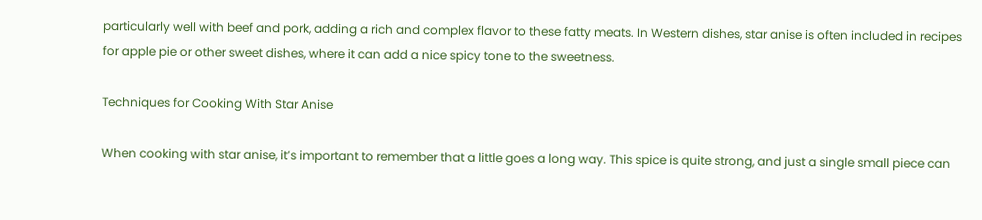particularly well with beef and pork, adding a rich and complex flavor to these fatty meats. In Western dishes, star anise is often included in recipes for apple pie or other sweet dishes, where it can add a nice spicy tone to the sweetness.

Techniques for Cooking With Star Anise

When cooking with star anise, it’s important to remember that a little goes a long way. This spice is quite strong, and just a single small piece can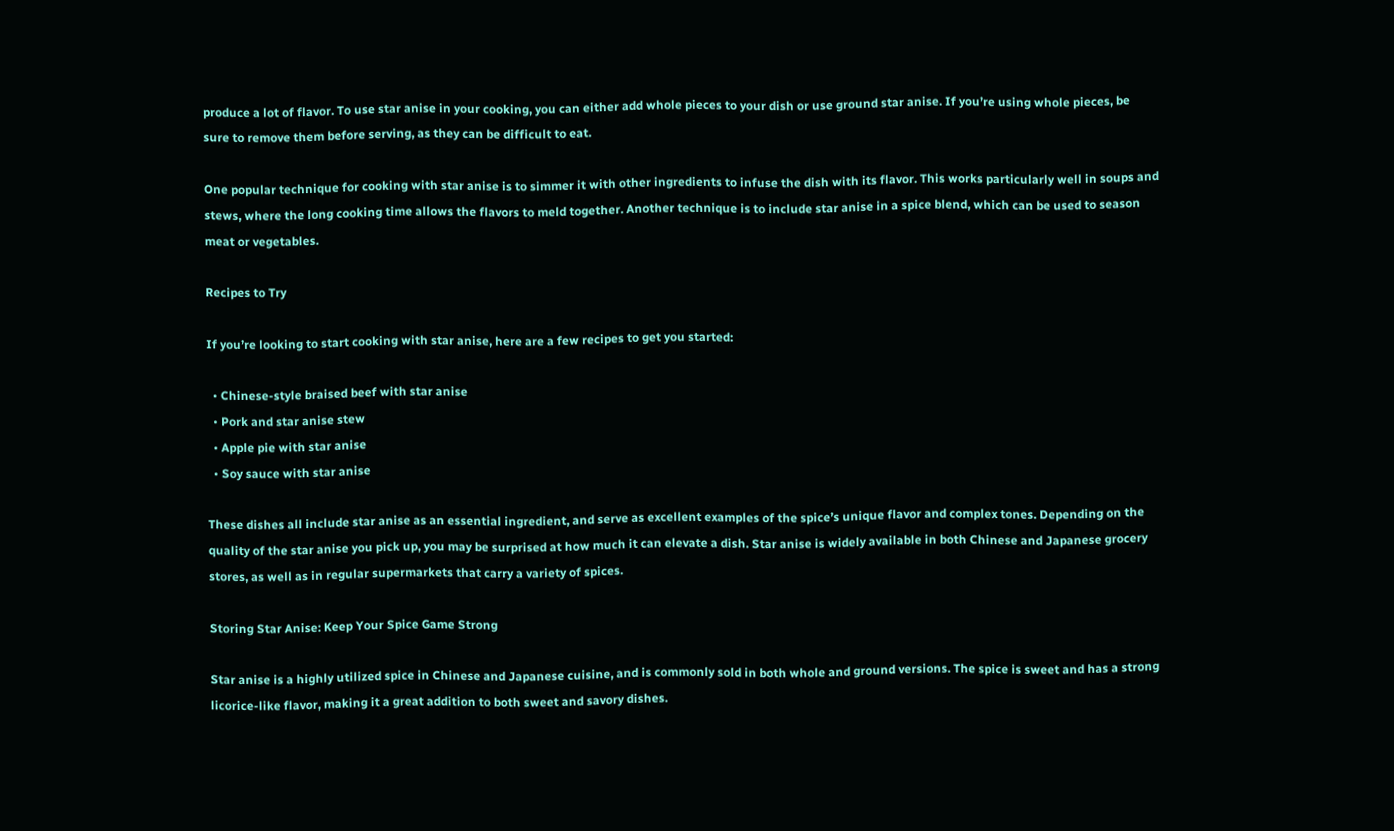produce a lot of flavor. To use star anise in your cooking, you can either add whole pieces to your dish or use ground star anise. If you’re using whole pieces, be sure to remove them before serving, as they can be difficult to eat.

One popular technique for cooking with star anise is to simmer it with other ingredients to infuse the dish with its flavor. This works particularly well in soups and stews, where the long cooking time allows the flavors to meld together. Another technique is to include star anise in a spice blend, which can be used to season meat or vegetables.

Recipes to Try

If you’re looking to start cooking with star anise, here are a few recipes to get you started:

  • Chinese-style braised beef with star anise
  • Pork and star anise stew
  • Apple pie with star anise
  • Soy sauce with star anise

These dishes all include star anise as an essential ingredient, and serve as excellent examples of the spice’s unique flavor and complex tones. Depending on the quality of the star anise you pick up, you may be surprised at how much it can elevate a dish. Star anise is widely available in both Chinese and Japanese grocery stores, as well as in regular supermarkets that carry a variety of spices.

Storing Star Anise: Keep Your Spice Game Strong

Star anise is a highly utilized spice in Chinese and Japanese cuisine, and is commonly sold in both whole and ground versions. The spice is sweet and has a strong licorice-like flavor, making it a great addition to both sweet and savory dishes.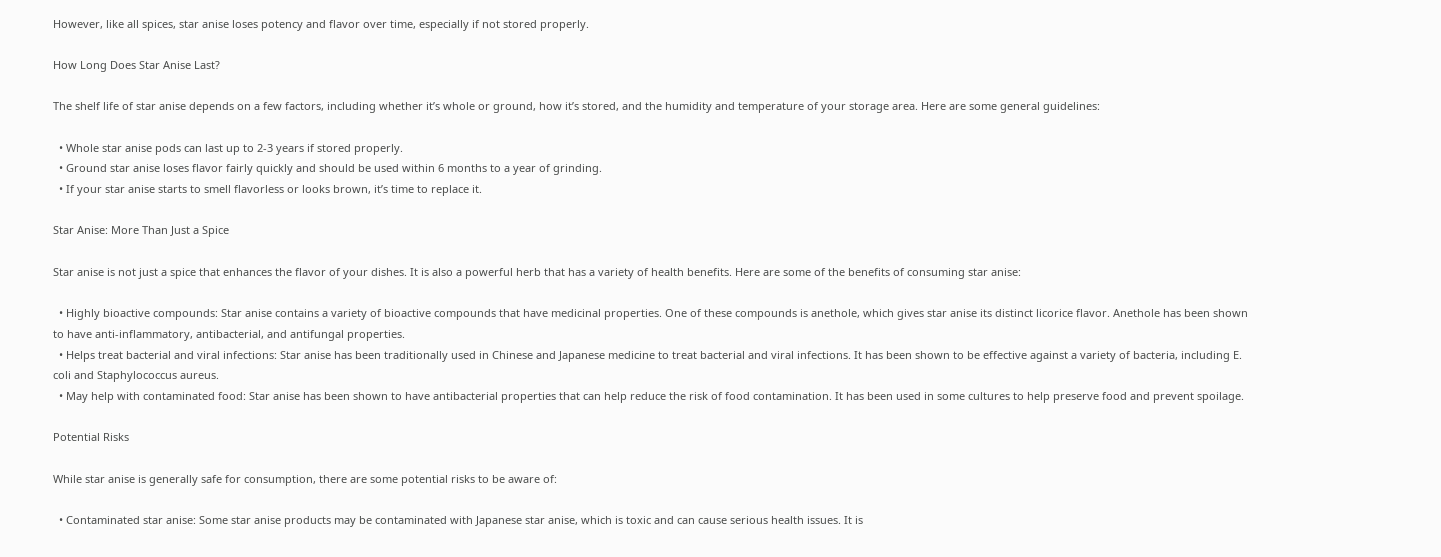However, like all spices, star anise loses potency and flavor over time, especially if not stored properly.

How Long Does Star Anise Last?

The shelf life of star anise depends on a few factors, including whether it’s whole or ground, how it’s stored, and the humidity and temperature of your storage area. Here are some general guidelines:

  • Whole star anise pods can last up to 2-3 years if stored properly.
  • Ground star anise loses flavor fairly quickly and should be used within 6 months to a year of grinding.
  • If your star anise starts to smell flavorless or looks brown, it’s time to replace it.

Star Anise: More Than Just a Spice

Star anise is not just a spice that enhances the flavor of your dishes. It is also a powerful herb that has a variety of health benefits. Here are some of the benefits of consuming star anise:

  • Highly bioactive compounds: Star anise contains a variety of bioactive compounds that have medicinal properties. One of these compounds is anethole, which gives star anise its distinct licorice flavor. Anethole has been shown to have anti-inflammatory, antibacterial, and antifungal properties.
  • Helps treat bacterial and viral infections: Star anise has been traditionally used in Chinese and Japanese medicine to treat bacterial and viral infections. It has been shown to be effective against a variety of bacteria, including E. coli and Staphylococcus aureus.
  • May help with contaminated food: Star anise has been shown to have antibacterial properties that can help reduce the risk of food contamination. It has been used in some cultures to help preserve food and prevent spoilage.

Potential Risks

While star anise is generally safe for consumption, there are some potential risks to be aware of:

  • Contaminated star anise: Some star anise products may be contaminated with Japanese star anise, which is toxic and can cause serious health issues. It is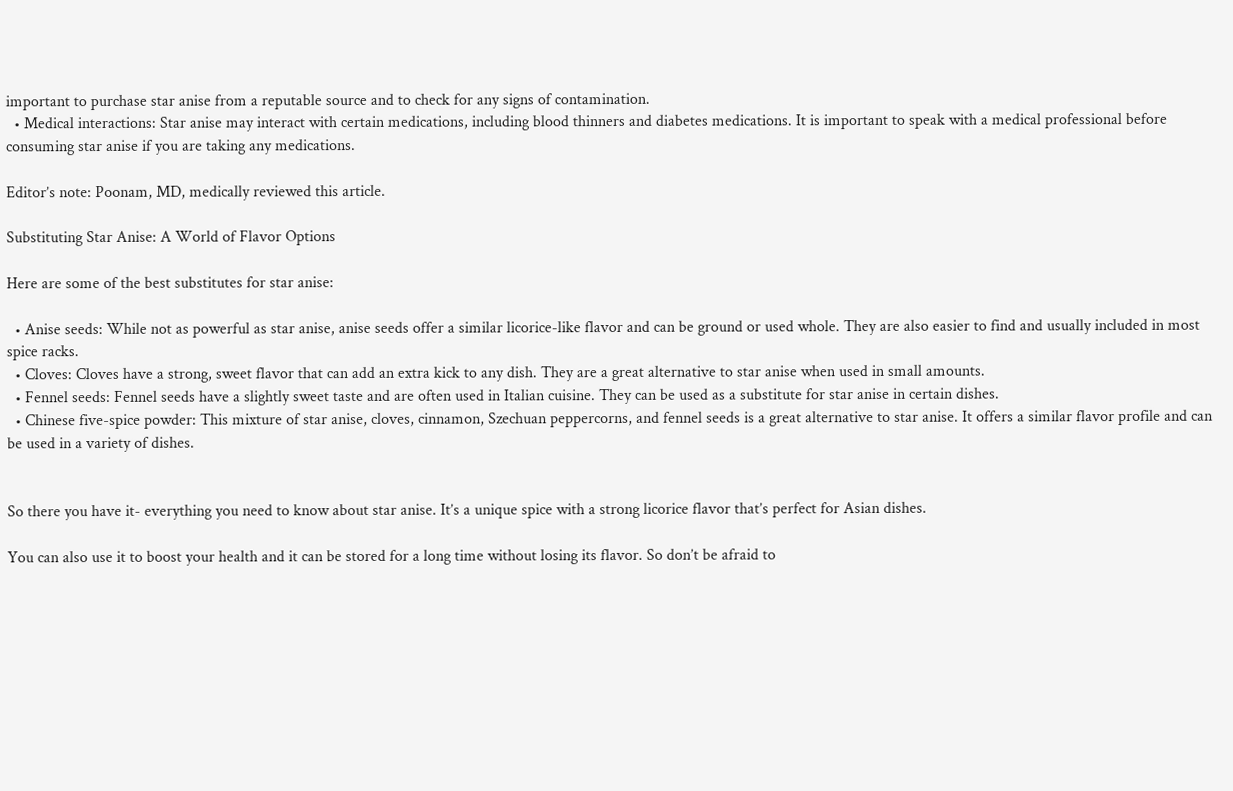important to purchase star anise from a reputable source and to check for any signs of contamination.
  • Medical interactions: Star anise may interact with certain medications, including blood thinners and diabetes medications. It is important to speak with a medical professional before consuming star anise if you are taking any medications.

Editor’s note: Poonam, MD, medically reviewed this article.

Substituting Star Anise: A World of Flavor Options

Here are some of the best substitutes for star anise:

  • Anise seeds: While not as powerful as star anise, anise seeds offer a similar licorice-like flavor and can be ground or used whole. They are also easier to find and usually included in most spice racks.
  • Cloves: Cloves have a strong, sweet flavor that can add an extra kick to any dish. They are a great alternative to star anise when used in small amounts.
  • Fennel seeds: Fennel seeds have a slightly sweet taste and are often used in Italian cuisine. They can be used as a substitute for star anise in certain dishes.
  • Chinese five-spice powder: This mixture of star anise, cloves, cinnamon, Szechuan peppercorns, and fennel seeds is a great alternative to star anise. It offers a similar flavor profile and can be used in a variety of dishes.


So there you have it- everything you need to know about star anise. It’s a unique spice with a strong licorice flavor that’s perfect for Asian dishes.

You can also use it to boost your health and it can be stored for a long time without losing its flavor. So don’t be afraid to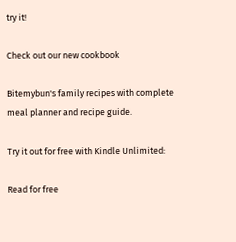try it!

Check out our new cookbook

Bitemybun's family recipes with complete meal planner and recipe guide.

Try it out for free with Kindle Unlimited:

Read for free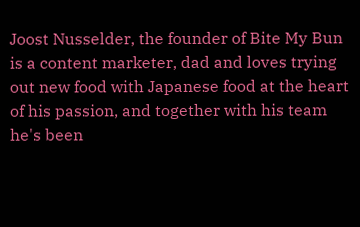Joost Nusselder, the founder of Bite My Bun is a content marketer, dad and loves trying out new food with Japanese food at the heart of his passion, and together with his team he's been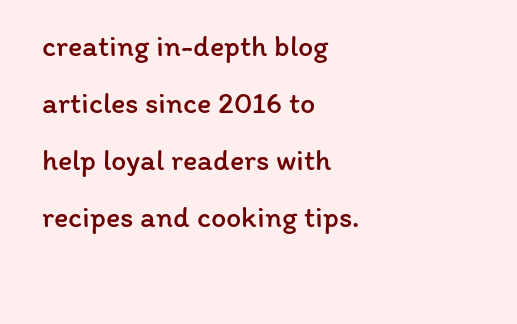creating in-depth blog articles since 2016 to help loyal readers with recipes and cooking tips.